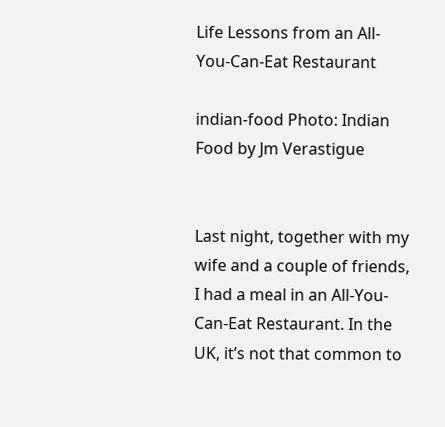Life Lessons from an All-You-Can-Eat Restaurant

indian-food Photo: Indian Food by Jm Verastigue


Last night, together with my wife and a couple of friends, I had a meal in an All-You-Can-Eat Restaurant. In the UK, it’s not that common to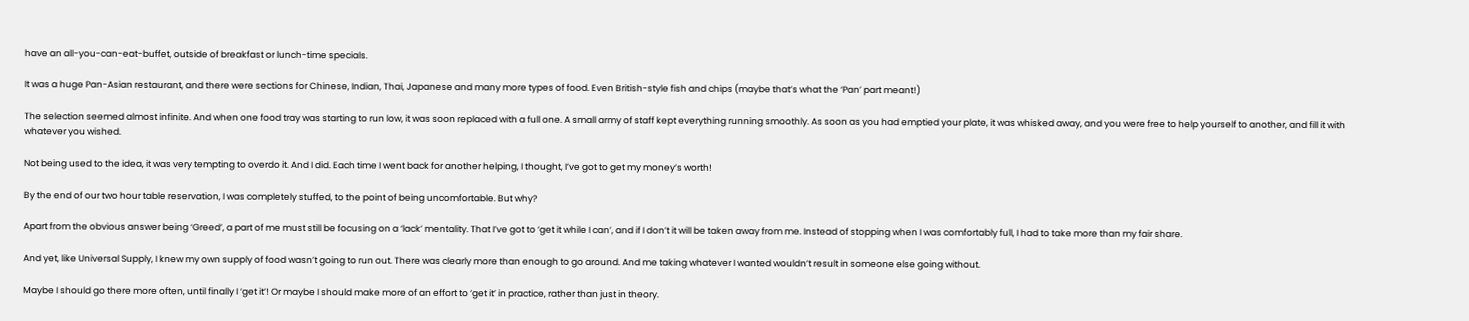have an all-you-can-eat-buffet, outside of breakfast or lunch-time specials.

It was a huge Pan-Asian restaurant, and there were sections for Chinese, Indian, Thai, Japanese and many more types of food. Even British-style fish and chips (maybe that’s what the ‘Pan’ part meant!)

The selection seemed almost infinite. And when one food tray was starting to run low, it was soon replaced with a full one. A small army of staff kept everything running smoothly. As soon as you had emptied your plate, it was whisked away, and you were free to help yourself to another, and fill it with whatever you wished.

Not being used to the idea, it was very tempting to overdo it. And I did. Each time I went back for another helping, I thought, I’ve got to get my money’s worth!

By the end of our two hour table reservation, I was completely stuffed, to the point of being uncomfortable. But why?

Apart from the obvious answer being ‘Greed’, a part of me must still be focusing on a ‘lack’ mentality. That I’ve got to ‘get it while I can’, and if I don’t it will be taken away from me. Instead of stopping when I was comfortably full, I had to take more than my fair share.

And yet, like Universal Supply, I knew my own supply of food wasn’t going to run out. There was clearly more than enough to go around. And me taking whatever I wanted wouldn’t result in someone else going without.

Maybe I should go there more often, until finally I ‘get it’! Or maybe I should make more of an effort to ‘get it’ in practice, rather than just in theory.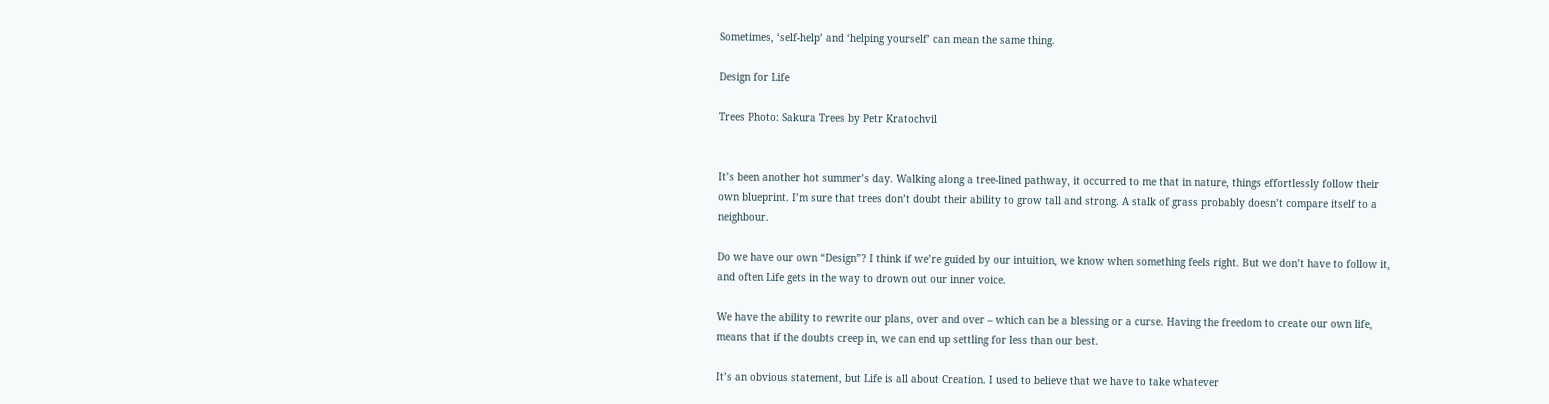Sometimes, ‘self-help’ and ‘helping yourself’ can mean the same thing.

Design for Life

Trees Photo: Sakura Trees by Petr Kratochvil


It’s been another hot summer’s day. Walking along a tree-lined pathway, it occurred to me that in nature, things effortlessly follow their own blueprint. I’m sure that trees don’t doubt their ability to grow tall and strong. A stalk of grass probably doesn’t compare itself to a neighbour.

Do we have our own “Design”? I think if we’re guided by our intuition, we know when something feels right. But we don’t have to follow it, and often Life gets in the way to drown out our inner voice.

We have the ability to rewrite our plans, over and over – which can be a blessing or a curse. Having the freedom to create our own life, means that if the doubts creep in, we can end up settling for less than our best.

It’s an obvious statement, but Life is all about Creation. I used to believe that we have to take whatever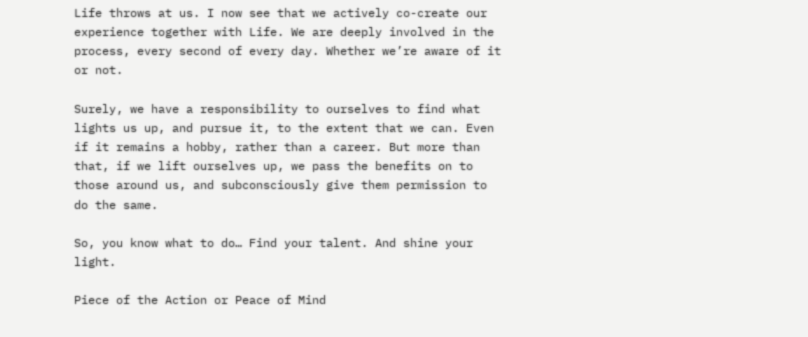Life throws at us. I now see that we actively co-create our experience together with Life. We are deeply involved in the process, every second of every day. Whether we’re aware of it or not.

Surely, we have a responsibility to ourselves to find what lights us up, and pursue it, to the extent that we can. Even if it remains a hobby, rather than a career. But more than that, if we lift ourselves up, we pass the benefits on to those around us, and subconsciously give them permission to do the same.

So, you know what to do… Find your talent. And shine your light.

Piece of the Action or Peace of Mind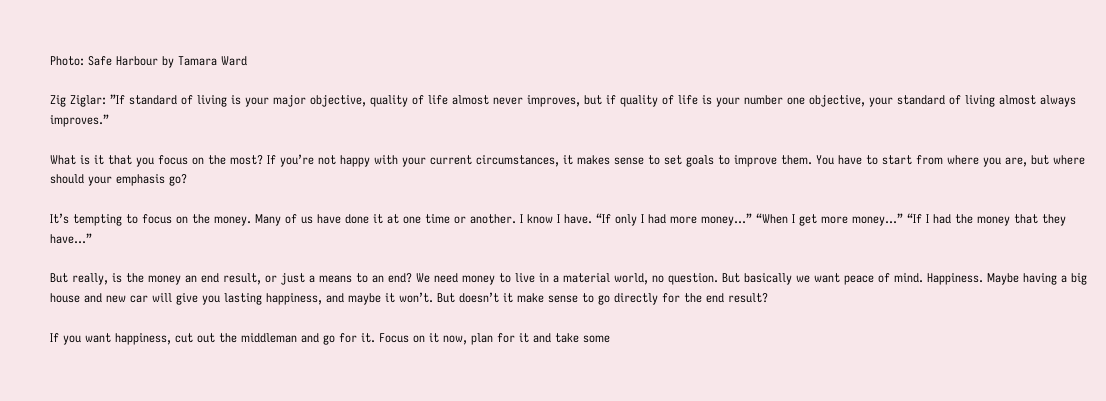Photo: Safe Harbour by Tamara Ward

Zig Ziglar: ”If standard of living is your major objective, quality of life almost never improves, but if quality of life is your number one objective, your standard of living almost always improves.”

What is it that you focus on the most? If you’re not happy with your current circumstances, it makes sense to set goals to improve them. You have to start from where you are, but where should your emphasis go?

It’s tempting to focus on the money. Many of us have done it at one time or another. I know I have. “If only I had more money…” “When I get more money…” “If I had the money that they have…”

But really, is the money an end result, or just a means to an end? We need money to live in a material world, no question. But basically we want peace of mind. Happiness. Maybe having a big house and new car will give you lasting happiness, and maybe it won’t. But doesn’t it make sense to go directly for the end result?

If you want happiness, cut out the middleman and go for it. Focus on it now, plan for it and take some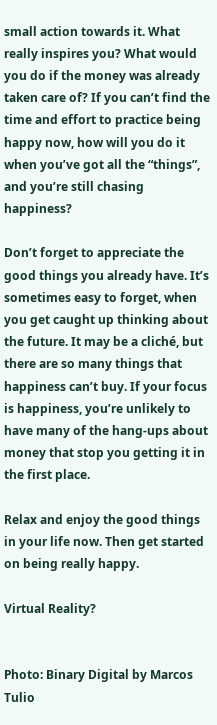small action towards it. What really inspires you? What would you do if the money was already taken care of? If you can’t find the time and effort to practice being happy now, how will you do it when you’ve got all the “things”, and you’re still chasing happiness?

Don’t forget to appreciate the good things you already have. It’s sometimes easy to forget, when you get caught up thinking about the future. It may be a cliché, but there are so many things that happiness can’t buy. If your focus is happiness, you’re unlikely to have many of the hang-ups about money that stop you getting it in the first place.

Relax and enjoy the good things in your life now. Then get started on being really happy.

Virtual Reality?


Photo: Binary Digital by Marcos Tulio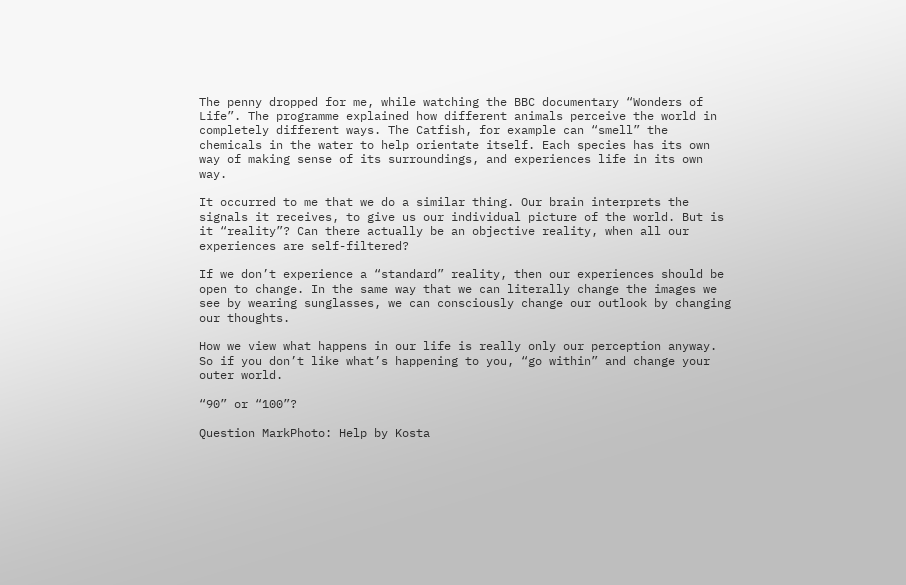The penny dropped for me, while watching the BBC documentary “Wonders of Life”. The programme explained how different animals perceive the world in completely different ways. The Catfish, for example can “smell” the chemicals in the water to help orientate itself. Each species has its own way of making sense of its surroundings, and experiences life in its own way.

It occurred to me that we do a similar thing. Our brain interprets the signals it receives, to give us our individual picture of the world. But is it “reality”? Can there actually be an objective reality, when all our experiences are self-filtered?

If we don’t experience a “standard” reality, then our experiences should be open to change. In the same way that we can literally change the images we see by wearing sunglasses, we can consciously change our outlook by changing our thoughts.

How we view what happens in our life is really only our perception anyway. So if you don’t like what’s happening to you, “go within” and change your outer world.

“90” or “100”?

Question MarkPhoto: Help by Kosta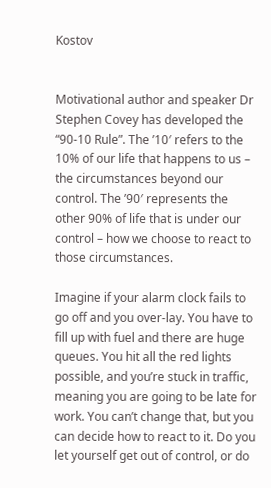Kostov


Motivational author and speaker Dr Stephen Covey has developed the “90-10 Rule”. The ’10′ refers to the 10% of our life that happens to us – the circumstances beyond our control. The ’90′ represents the other 90% of life that is under our control – how we choose to react to those circumstances.

Imagine if your alarm clock fails to go off and you over-lay. You have to fill up with fuel and there are huge queues. You hit all the red lights possible, and you’re stuck in traffic, meaning you are going to be late for work. You can’t change that, but you can decide how to react to it. Do you let yourself get out of control, or do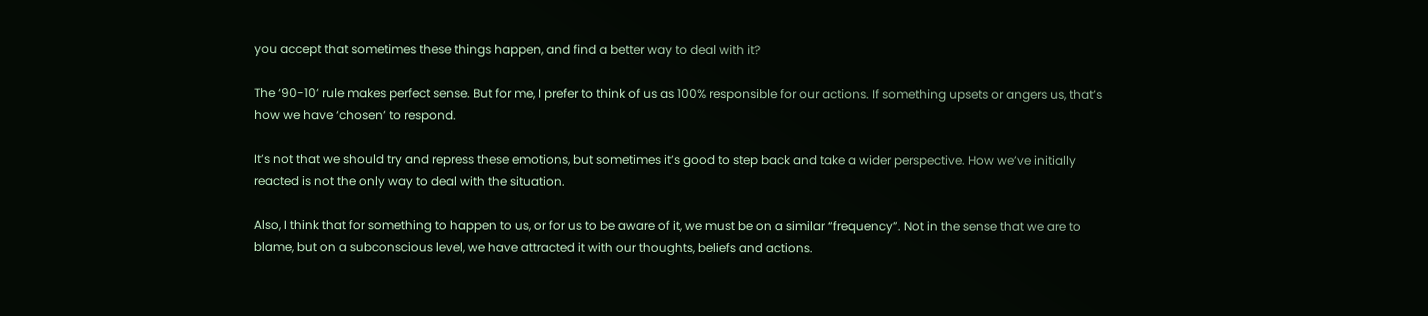you accept that sometimes these things happen, and find a better way to deal with it?

The ‘90-10’ rule makes perfect sense. But for me, I prefer to think of us as 100% responsible for our actions. If something upsets or angers us, that’s how we have ‘chosen’ to respond.

It’s not that we should try and repress these emotions, but sometimes it’s good to step back and take a wider perspective. How we’ve initially reacted is not the only way to deal with the situation.

Also, I think that for something to happen to us, or for us to be aware of it, we must be on a similar “frequency”. Not in the sense that we are to blame, but on a subconscious level, we have attracted it with our thoughts, beliefs and actions.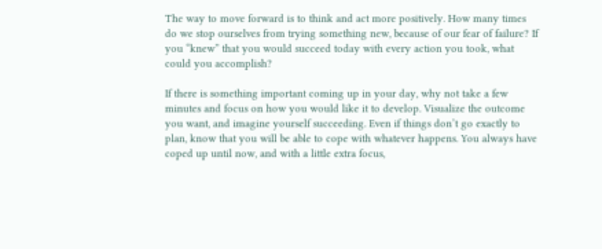The way to move forward is to think and act more positively. How many times do we stop ourselves from trying something new, because of our fear of failure? If you “knew” that you would succeed today with every action you took, what could you accomplish?

If there is something important coming up in your day, why not take a few minutes and focus on how you would like it to develop. Visualize the outcome you want, and imagine yourself succeeding. Even if things don’t go exactly to plan, know that you will be able to cope with whatever happens. You always have coped up until now, and with a little extra focus,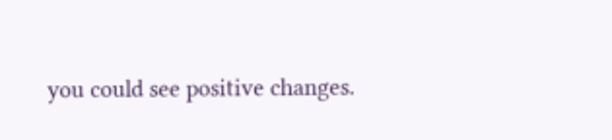you could see positive changes.